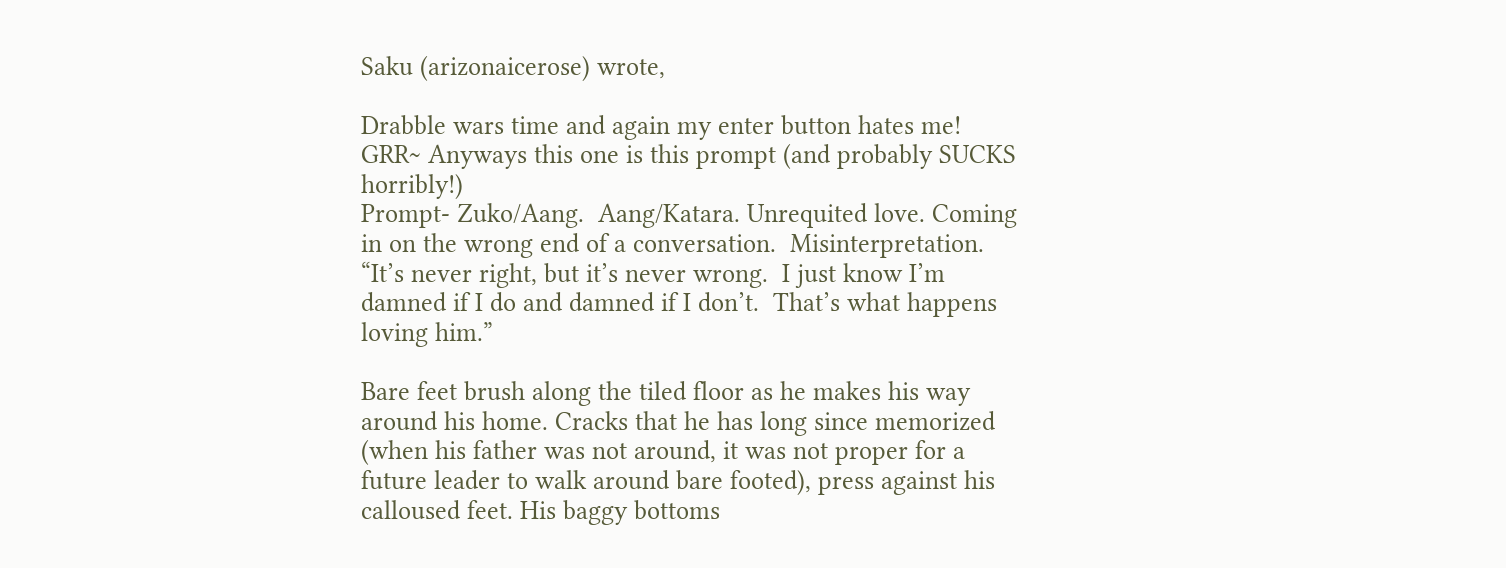Saku (arizonaicerose) wrote,

Drabble wars time and again my enter button hates me! GRR~ Anyways this one is this prompt (and probably SUCKS horribly!)
Prompt- Zuko/Aang.  Aang/Katara. Unrequited love. Coming in on the wrong end of a conversation.  Misinterpretation. “It’s never right, but it’s never wrong.  I just know I’m damned if I do and damned if I don’t.  That’s what happens loving him.”

Bare feet brush along the tiled floor as he makes his way around his home. Cracks that he has long since memorized (when his father was not around, it was not proper for a future leader to walk around bare footed), press against his calloused feet. His baggy bottoms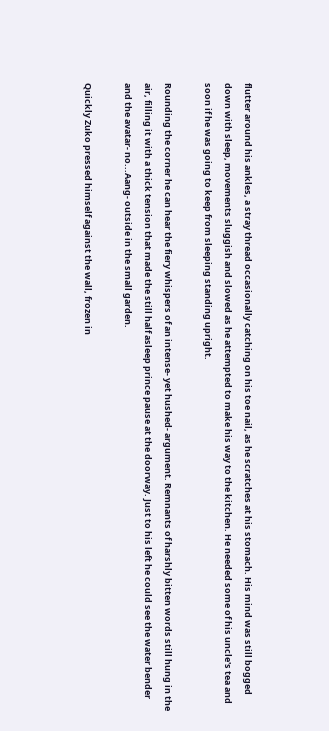flutter around his ankles, a stray thread occasionally catching on his toe nail, as he scratches at his stomach. His mind was still bogged down with sleep, movements sluggish and slowed as he attempted to make his way to the kitchen. He needed some of his uncle's tea and soon if he was going to keep from sleeping standing upright.

Rounding the corner he can hear the fiery whispers of an intense- yet hushed- argument. Remnants of harshly bitten words still hung in the air, filling it with a thick tension that made the still half asleep prince pause at the doorway. Just to his left he could see the water bender and the avatar- no...Aang- outside in the small garden.

Quickly Zuko pressed himself against the wall, frozen in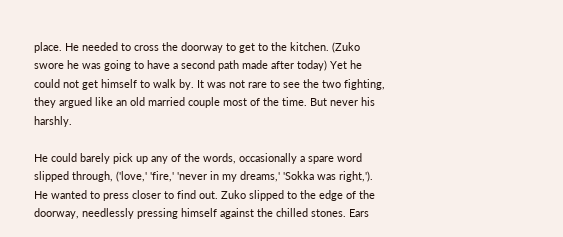place. He needed to cross the doorway to get to the kitchen. (Zuko swore he was going to have a second path made after today) Yet he could not get himself to walk by. It was not rare to see the two fighting, they argued like an old married couple most of the time. But never his harshly.

He could barely pick up any of the words, occasionally a spare word slipped through, ('love,' 'fire,' 'never in my dreams,' 'Sokka was right,'). He wanted to press closer to find out. Zuko slipped to the edge of the doorway, needlessly pressing himself against the chilled stones. Ears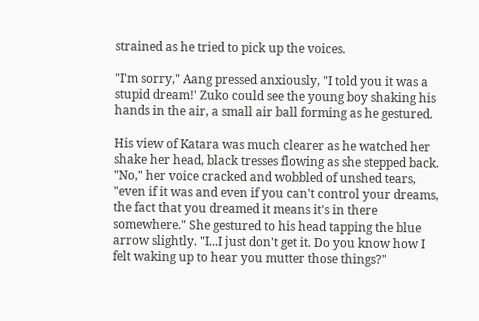strained as he tried to pick up the voices.

"I'm sorry," Aang pressed anxiously, "I told you it was a stupid dream!' Zuko could see the young boy shaking his hands in the air, a small air ball forming as he gestured.

His view of Katara was much clearer as he watched her shake her head, black tresses flowing as she stepped back. "No," her voice cracked and wobbled of unshed tears, "even if it was and even if you can't control your dreams, the fact that you dreamed it means it's in there somewhere." She gestured to his head tapping the blue arrow slightly. "I...I just don't get it. Do you know how I felt waking up to hear you mutter those things?"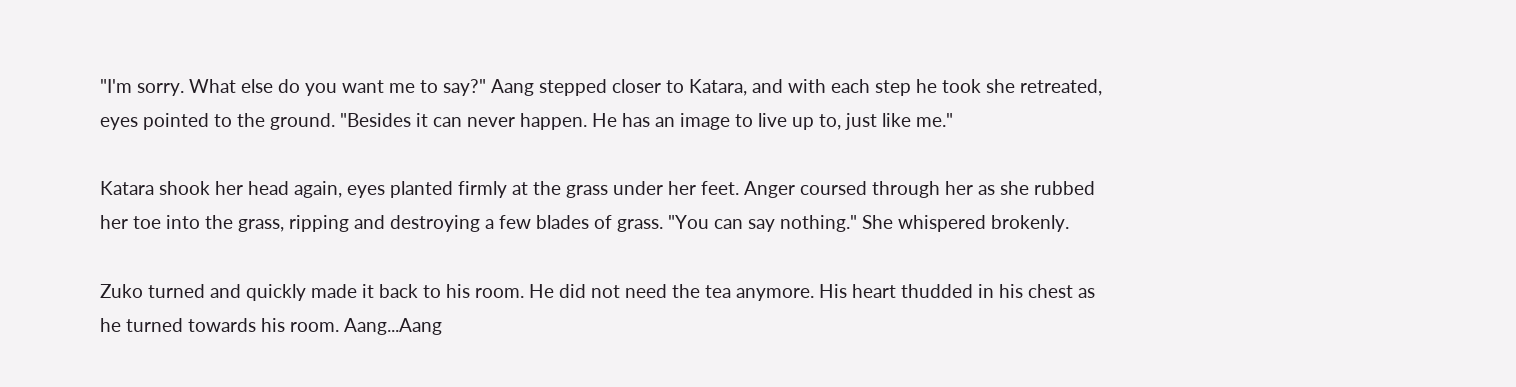"I'm sorry. What else do you want me to say?" Aang stepped closer to Katara, and with each step he took she retreated, eyes pointed to the ground. "Besides it can never happen. He has an image to live up to, just like me."

Katara shook her head again, eyes planted firmly at the grass under her feet. Anger coursed through her as she rubbed her toe into the grass, ripping and destroying a few blades of grass. "You can say nothing." She whispered brokenly.

Zuko turned and quickly made it back to his room. He did not need the tea anymore. His heart thudded in his chest as he turned towards his room. Aang...Aang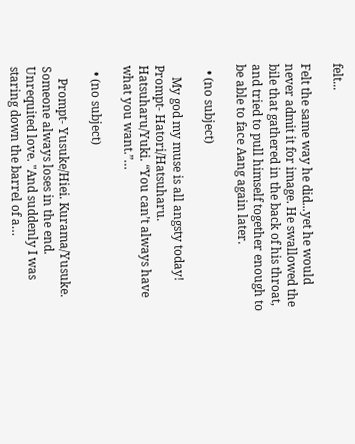felt...

Felt the same way he did...yet he would never admit it for image. He swallowed the bile that gathered in the back of his throat, and tried to pull himself together enough to be able to face Aang again later.

  • (no subject)

    My god my muse is all angsty today! Prompt- Hatori/Hatsuharu. Hatsuharu/Yuki. “You can’t always have what you want.”…

  • (no subject)

    Prompt- Yusuke/Hiei. Kurama/Yusuke. Someone always loses in the end. Unrequited love. "And suddenly I was staring down the barrel of a…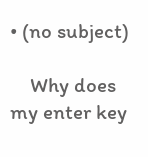• (no subject)

    Why does my enter key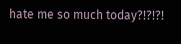hate me so much today?!?!?!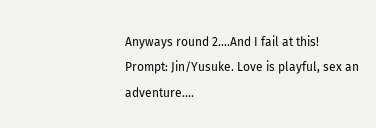Anyways round 2....And I fail at this! Prompt: Jin/Yusuke. Love is playful, sex an adventure.…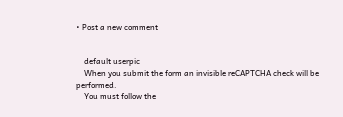• Post a new comment


    default userpic
    When you submit the form an invisible reCAPTCHA check will be performed.
    You must follow the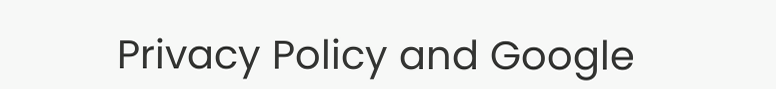Privacy Policy and Google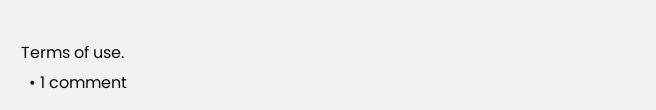Terms of use.
  • 1 comment